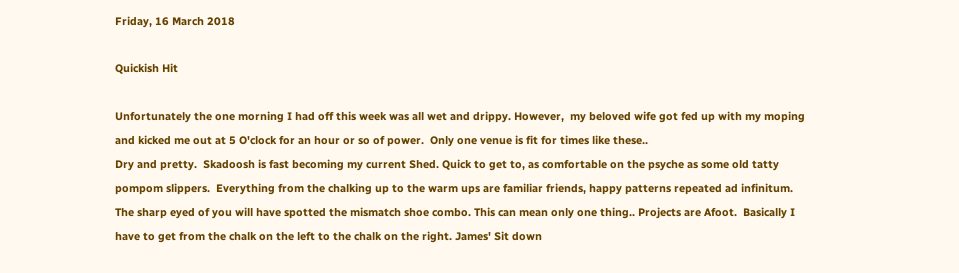Friday, 16 March 2018

Quickish Hit

Unfortunately the one morning I had off this week was all wet and drippy. However,  my beloved wife got fed up with my moping and kicked me out at 5 O'clock for an hour or so of power.  Only one venue is fit for times like these..
Dry and pretty.  Skadoosh is fast becoming my current Shed. Quick to get to, as comfortable on the psyche as some old tatty pompom slippers.  Everything from the chalking up to the warm ups are familiar friends, happy patterns repeated ad infinitum. The sharp eyed of you will have spotted the mismatch shoe combo. This can mean only one thing.. Projects are Afoot.  Basically I have to get from the chalk on the left to the chalk on the right. James' Sit down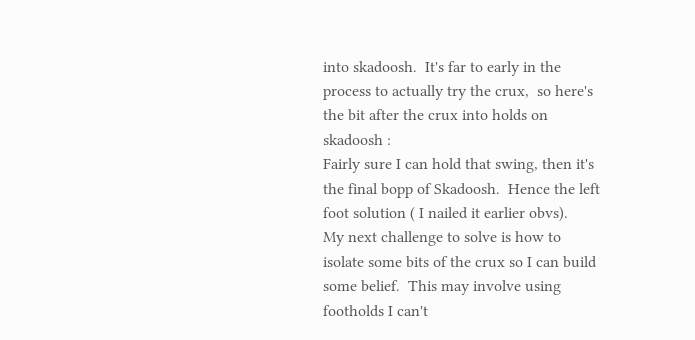into skadoosh.  It's far to early in the process to actually try the crux,  so here's the bit after the crux into holds on skadoosh :
Fairly sure I can hold that swing, then it's the final bopp of Skadoosh.  Hence the left foot solution ( I nailed it earlier obvs).
My next challenge to solve is how to isolate some bits of the crux so I can build some belief.  This may involve using footholds I can't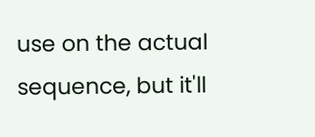use on the actual sequence, but it'll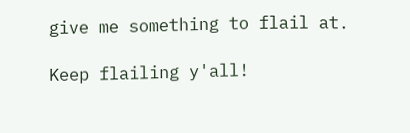give me something to flail at.

Keep flailing y'all!